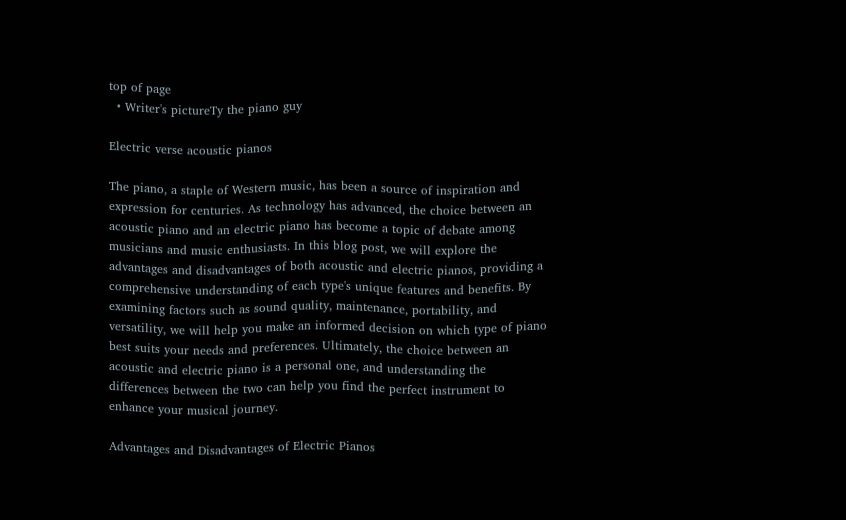top of page
  • Writer's pictureTy the piano guy

Electric verse acoustic pianos

The piano, a staple of Western music, has been a source of inspiration and expression for centuries. As technology has advanced, the choice between an acoustic piano and an electric piano has become a topic of debate among musicians and music enthusiasts. In this blog post, we will explore the advantages and disadvantages of both acoustic and electric pianos, providing a comprehensive understanding of each type's unique features and benefits. By examining factors such as sound quality, maintenance, portability, and versatility, we will help you make an informed decision on which type of piano best suits your needs and preferences. Ultimately, the choice between an acoustic and electric piano is a personal one, and understanding the differences between the two can help you find the perfect instrument to enhance your musical journey.

Advantages and Disadvantages of Electric Pianos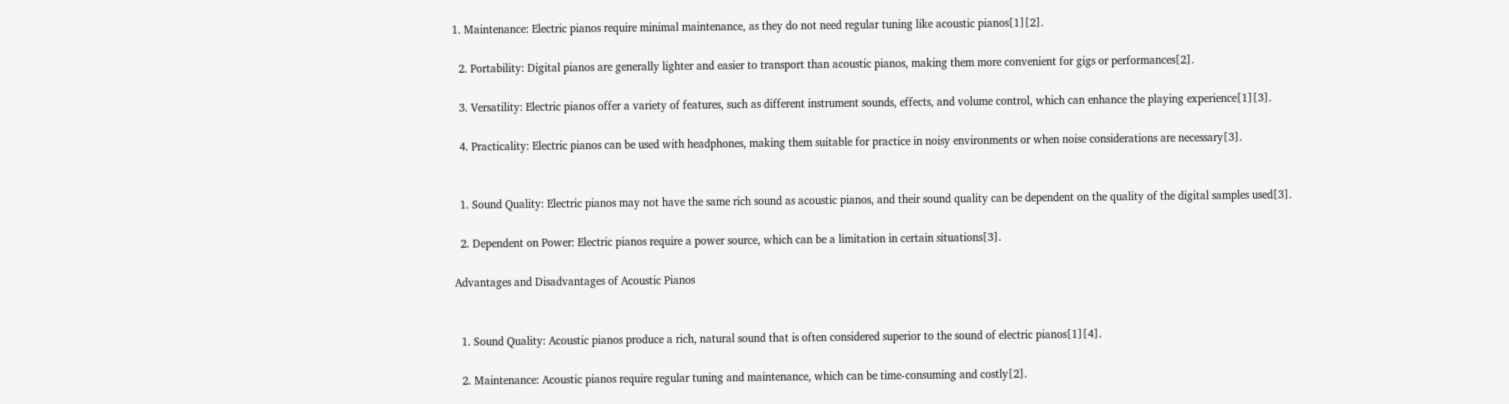1. Maintenance: Electric pianos require minimal maintenance, as they do not need regular tuning like acoustic pianos[1][2].

  2. Portability: Digital pianos are generally lighter and easier to transport than acoustic pianos, making them more convenient for gigs or performances[2].

  3. Versatility: Electric pianos offer a variety of features, such as different instrument sounds, effects, and volume control, which can enhance the playing experience[1][3].

  4. Practicality: Electric pianos can be used with headphones, making them suitable for practice in noisy environments or when noise considerations are necessary[3].


  1. Sound Quality: Electric pianos may not have the same rich sound as acoustic pianos, and their sound quality can be dependent on the quality of the digital samples used[3].

  2. Dependent on Power: Electric pianos require a power source, which can be a limitation in certain situations[3].

Advantages and Disadvantages of Acoustic Pianos


  1. Sound Quality: Acoustic pianos produce a rich, natural sound that is often considered superior to the sound of electric pianos[1][4].

  2. Maintenance: Acoustic pianos require regular tuning and maintenance, which can be time-consuming and costly[2].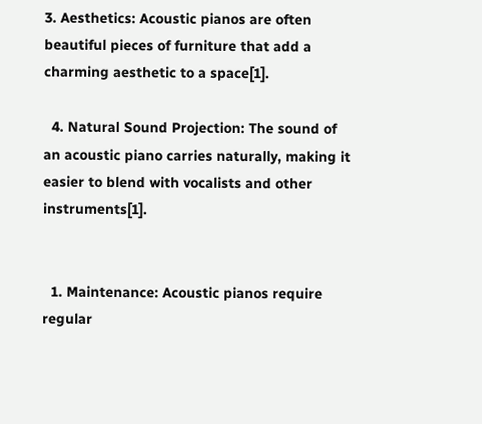3. Aesthetics: Acoustic pianos are often beautiful pieces of furniture that add a charming aesthetic to a space[1].

  4. Natural Sound Projection: The sound of an acoustic piano carries naturally, making it easier to blend with vocalists and other instruments[1].


  1. Maintenance: Acoustic pianos require regular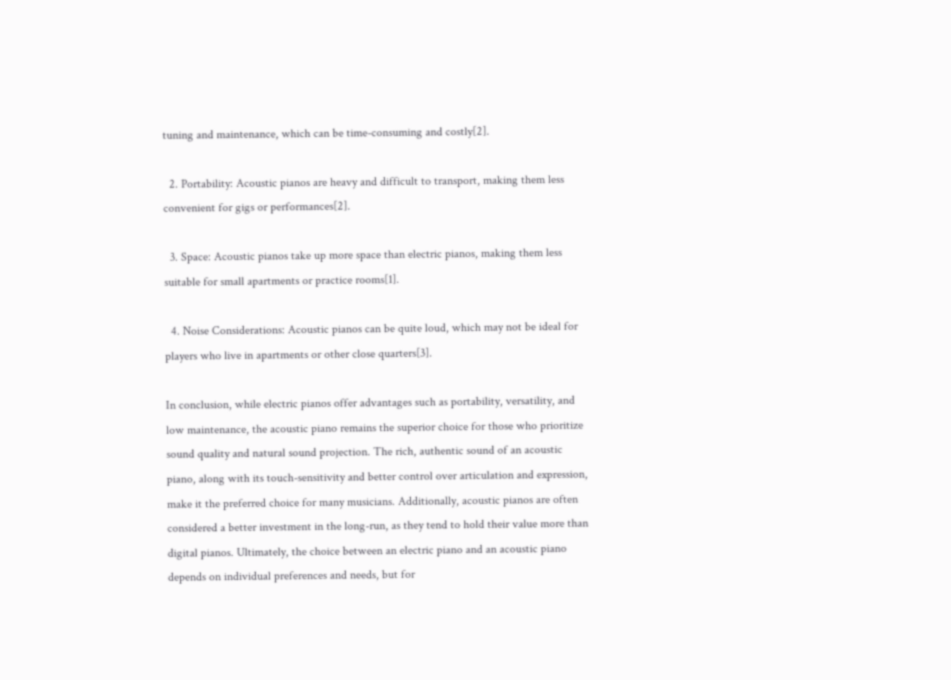tuning and maintenance, which can be time-consuming and costly[2].

  2. Portability: Acoustic pianos are heavy and difficult to transport, making them less convenient for gigs or performances[2].

  3. Space: Acoustic pianos take up more space than electric pianos, making them less suitable for small apartments or practice rooms[1].

  4. Noise Considerations: Acoustic pianos can be quite loud, which may not be ideal for players who live in apartments or other close quarters[3].

In conclusion, while electric pianos offer advantages such as portability, versatility, and low maintenance, the acoustic piano remains the superior choice for those who prioritize sound quality and natural sound projection. The rich, authentic sound of an acoustic piano, along with its touch-sensitivity and better control over articulation and expression, make it the preferred choice for many musicians. Additionally, acoustic pianos are often considered a better investment in the long-run, as they tend to hold their value more than digital pianos. Ultimately, the choice between an electric piano and an acoustic piano depends on individual preferences and needs, but for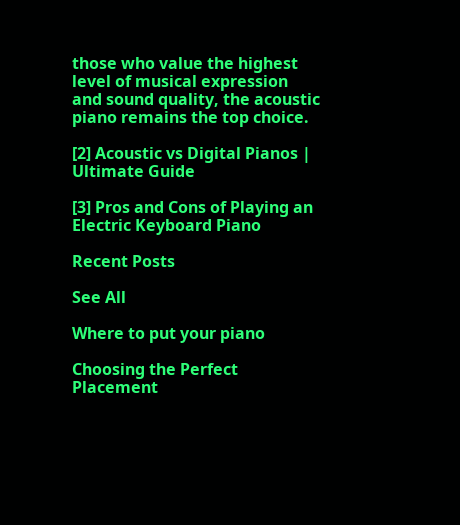those who value the highest level of musical expression and sound quality, the acoustic piano remains the top choice.

[2] Acoustic vs Digital Pianos | Ultimate Guide

[3] Pros and Cons of Playing an Electric Keyboard Piano

Recent Posts

See All

Where to put your piano

Choosing the Perfect Placement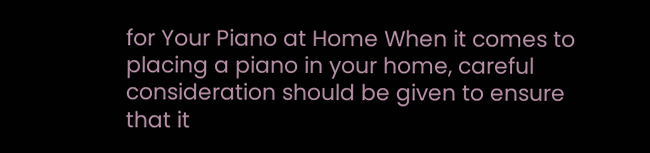for Your Piano at Home When it comes to placing a piano in your home, careful consideration should be given to ensure that it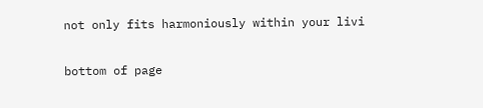not only fits harmoniously within your livi


bottom of page